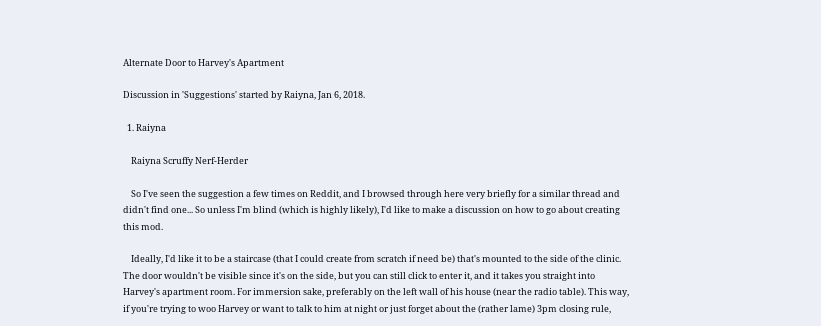Alternate Door to Harvey's Apartment

Discussion in 'Suggestions' started by Raiyna, Jan 6, 2018.

  1. Raiyna

    Raiyna Scruffy Nerf-Herder

    So I've seen the suggestion a few times on Reddit, and I browsed through here very briefly for a similar thread and didn't find one... So unless I'm blind (which is highly likely), I'd like to make a discussion on how to go about creating this mod.

    Ideally, I'd like it to be a staircase (that I could create from scratch if need be) that's mounted to the side of the clinic. The door wouldn't be visible since it's on the side, but you can still click to enter it, and it takes you straight into Harvey's apartment room. For immersion sake, preferably on the left wall of his house (near the radio table). This way, if you're trying to woo Harvey or want to talk to him at night or just forget about the (rather lame) 3pm closing rule,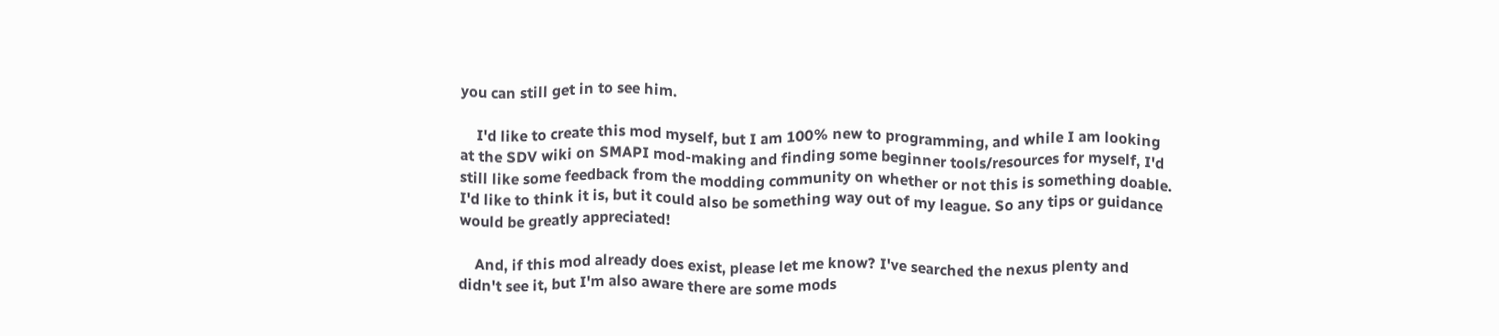you can still get in to see him.

    I'd like to create this mod myself, but I am 100% new to programming, and while I am looking at the SDV wiki on SMAPI mod-making and finding some beginner tools/resources for myself, I'd still like some feedback from the modding community on whether or not this is something doable. I'd like to think it is, but it could also be something way out of my league. So any tips or guidance would be greatly appreciated!

    And, if this mod already does exist, please let me know? I've searched the nexus plenty and didn't see it, but I'm also aware there are some mods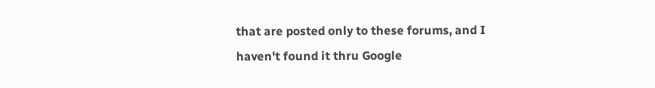that are posted only to these forums, and I haven't found it thru Google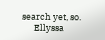search yet, so.
      Ellyssa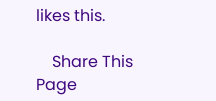likes this.

    Share This Page